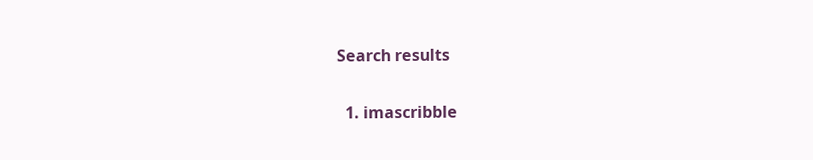Search results

  1. imascribble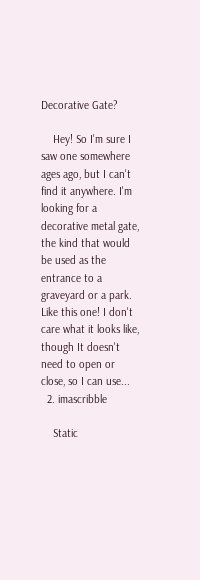Decorative Gate?

    Hey! So I'm sure I saw one somewhere ages ago, but I can't find it anywhere. I'm looking for a decorative metal gate, the kind that would be used as the entrance to a graveyard or a park. Like this one! I don't care what it looks like, though It doesn't need to open or close, so I can use...
  2. imascribble

    Static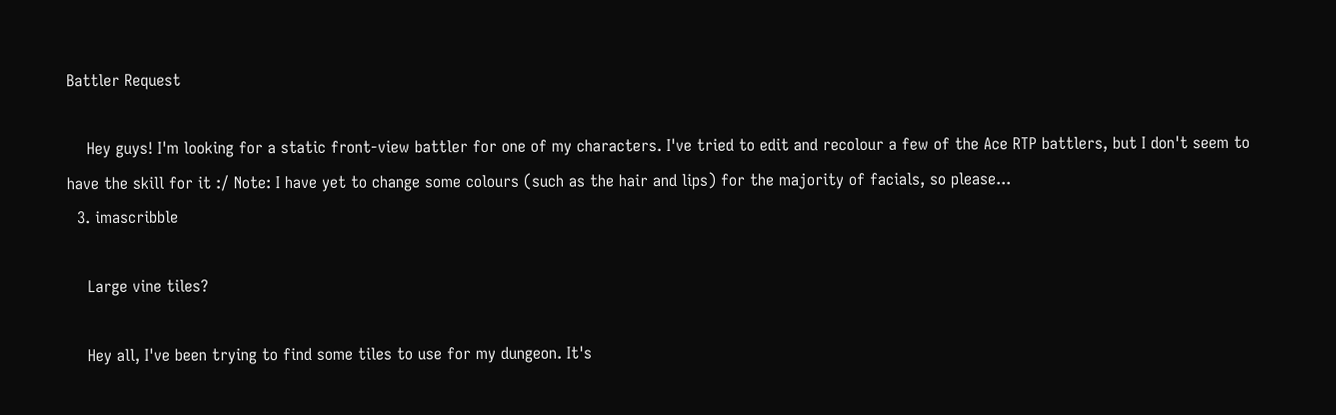Battler Request

    Hey guys! I'm looking for a static front-view battler for one of my characters. I've tried to edit and recolour a few of the Ace RTP battlers, but I don't seem to have the skill for it :/ Note: I have yet to change some colours (such as the hair and lips) for the majority of facials, so please...
  3. imascribble

    Large vine tiles?

    Hey all, I've been trying to find some tiles to use for my dungeon. It's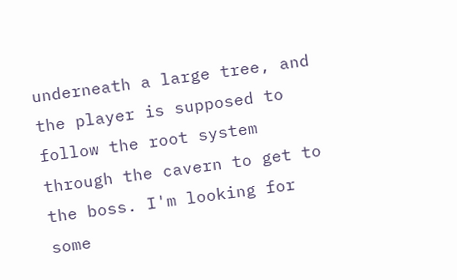underneath a large tree, and the player is supposed to follow the root system through the cavern to get to the boss. I'm looking for some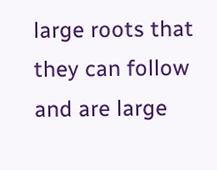large roots that they can follow and are large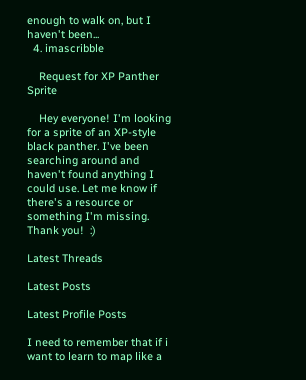enough to walk on, but I haven't been...
  4. imascribble

    Request for XP Panther Sprite

    Hey everyone! I'm looking for a sprite of an XP-style black panther. I've been searching around and haven't found anything I could use. Let me know if there's a resource or something I'm missing. Thank you!  :)

Latest Threads

Latest Posts

Latest Profile Posts

I need to remember that if i want to learn to map like a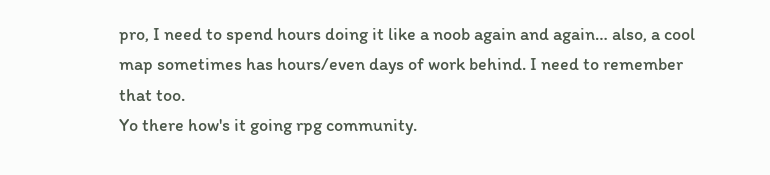pro, I need to spend hours doing it like a noob again and again… also, a cool map sometimes has hours/even days of work behind. I need to remember that too.
Yo there how's it going rpg community.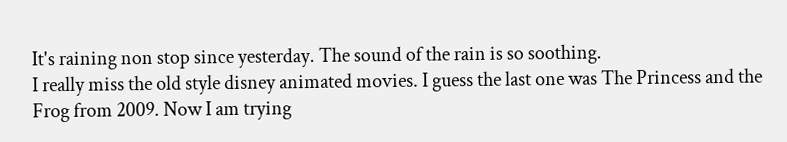It's raining non stop since yesterday. The sound of the rain is so soothing.
I really miss the old style disney animated movies. I guess the last one was The Princess and the Frog from 2009. Now I am trying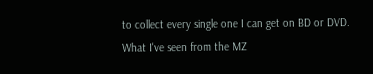to collect every single one I can get on BD or DVD.
What I've seen from the MZ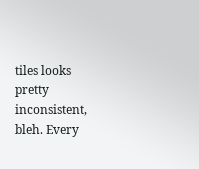tiles looks pretty inconsistent, bleh. Every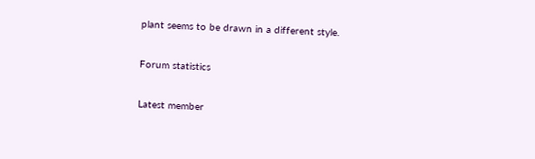plant seems to be drawn in a different style.

Forum statistics

Latest member